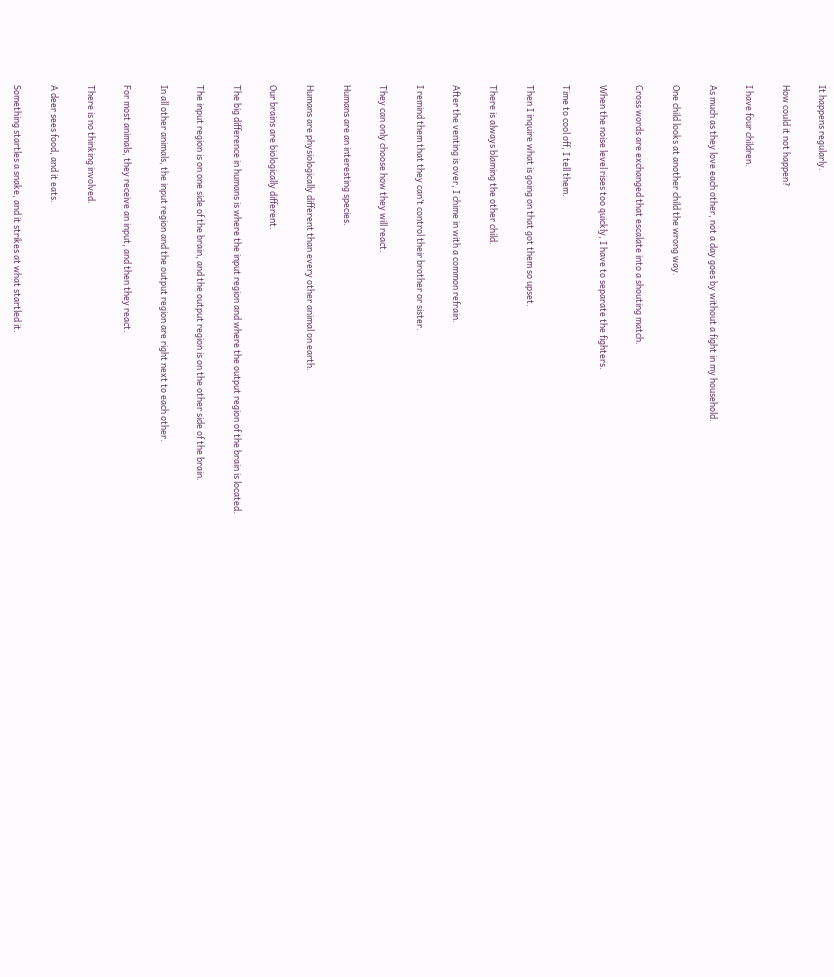It happens regularly.

How could it not happen?

I have four children.

As much as they love each other, not a day goes by without a fight in my household.

One child looks at another child the wrong way.

Cross words are exchanged that escalate into a shouting match.

When the noise level rises too quickly, I have to separate the fighters.

Time to cool off, I tell them.

Then I inquire what is going on that got them so upset.

There is always blaming the other child.

After the venting is over, I chime in with a common refrain.

I remind them that they can’t control their brother or sister.

They can only choose how they will react.

Humans are an interesting species.

Humans are physiologically different than every other animal on earth.

Our brains are biologically different.

The big difference in humans is where the input region and where the output region of the brain is located.

The input region is on one side of the brain, and the output region is on the other side of the brain.

In all other animals, the input region and the output region are right next to each other.

For most animals, they receive an input, and then they react.

There is no thinking involved.

A deer sees food, and it eats.

Something startles a snake, and it strikes at what startled it.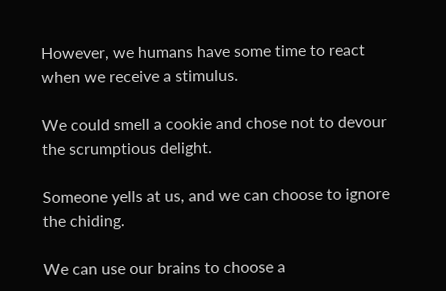However, we humans have some time to react when we receive a stimulus.

We could smell a cookie and chose not to devour the scrumptious delight.

Someone yells at us, and we can choose to ignore the chiding.

We can use our brains to choose a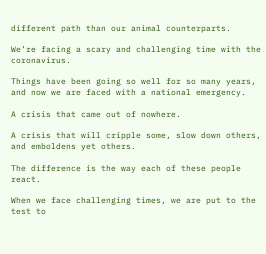different path than our animal counterparts.

We’re facing a scary and challenging time with the coronavirus.

Things have been going so well for so many years, and now we are faced with a national emergency.

A crisis that came out of nowhere.

A crisis that will cripple some, slow down others, and emboldens yet others.

The difference is the way each of these people react.

When we face challenging times, we are put to the test to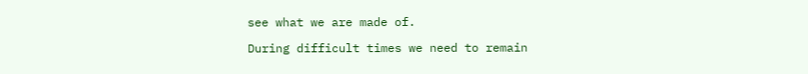see what we are made of.

During difficult times we need to remain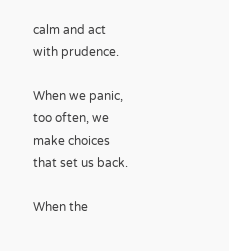calm and act with prudence.

When we panic, too often, we make choices that set us back.

When the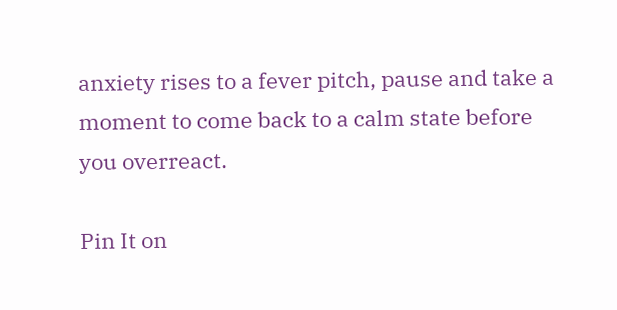anxiety rises to a fever pitch, pause and take a moment to come back to a calm state before you overreact.

Pin It on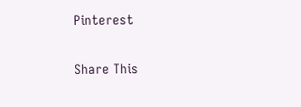Pinterest

Share This